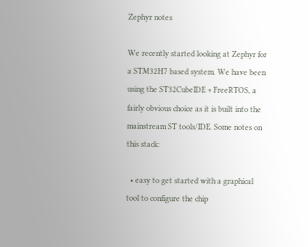Zephyr notes

We recently started looking at Zephyr for a STM32H7 based system. We have been using the ST32CubeIDE + FreeRTOS, a fairly obvious choice as it is built into the mainstream ST tools/IDE. Some notes on this stack:

  • easy to get started with a graphical tool to configure the chip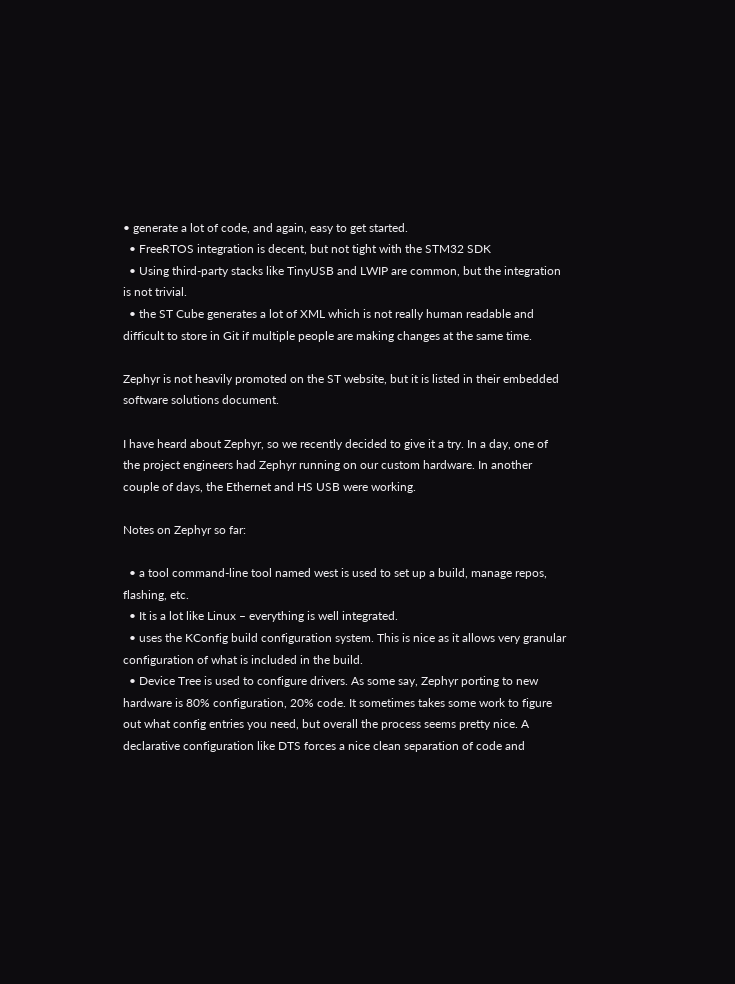• generate a lot of code, and again, easy to get started.
  • FreeRTOS integration is decent, but not tight with the STM32 SDK
  • Using third-party stacks like TinyUSB and LWIP are common, but the integration is not trivial.
  • the ST Cube generates a lot of XML which is not really human readable and difficult to store in Git if multiple people are making changes at the same time.

Zephyr is not heavily promoted on the ST website, but it is listed in their embedded software solutions document.

I have heard about Zephyr, so we recently decided to give it a try. In a day, one of the project engineers had Zephyr running on our custom hardware. In another couple of days, the Ethernet and HS USB were working.

Notes on Zephyr so far:

  • a tool command-line tool named west is used to set up a build, manage repos, flashing, etc.
  • It is a lot like Linux – everything is well integrated.
  • uses the KConfig build configuration system. This is nice as it allows very granular configuration of what is included in the build.
  • Device Tree is used to configure drivers. As some say, Zephyr porting to new hardware is 80% configuration, 20% code. It sometimes takes some work to figure out what config entries you need, but overall the process seems pretty nice. A declarative configuration like DTS forces a nice clean separation of code and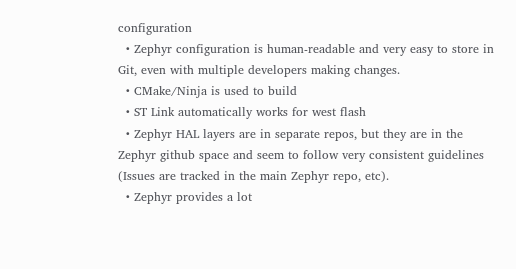configuration
  • Zephyr configuration is human-readable and very easy to store in Git, even with multiple developers making changes.
  • CMake/Ninja is used to build
  • ST Link automatically works for west flash
  • Zephyr HAL layers are in separate repos, but they are in the Zephyr github space and seem to follow very consistent guidelines (Issues are tracked in the main Zephyr repo, etc).
  • Zephyr provides a lot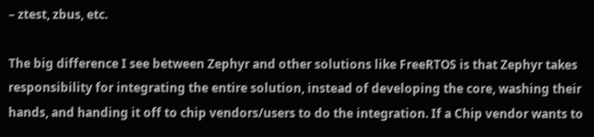– ztest, zbus, etc.

The big difference I see between Zephyr and other solutions like FreeRTOS is that Zephyr takes responsibility for integrating the entire solution, instead of developing the core, washing their hands, and handing it off to chip vendors/users to do the integration. If a Chip vendor wants to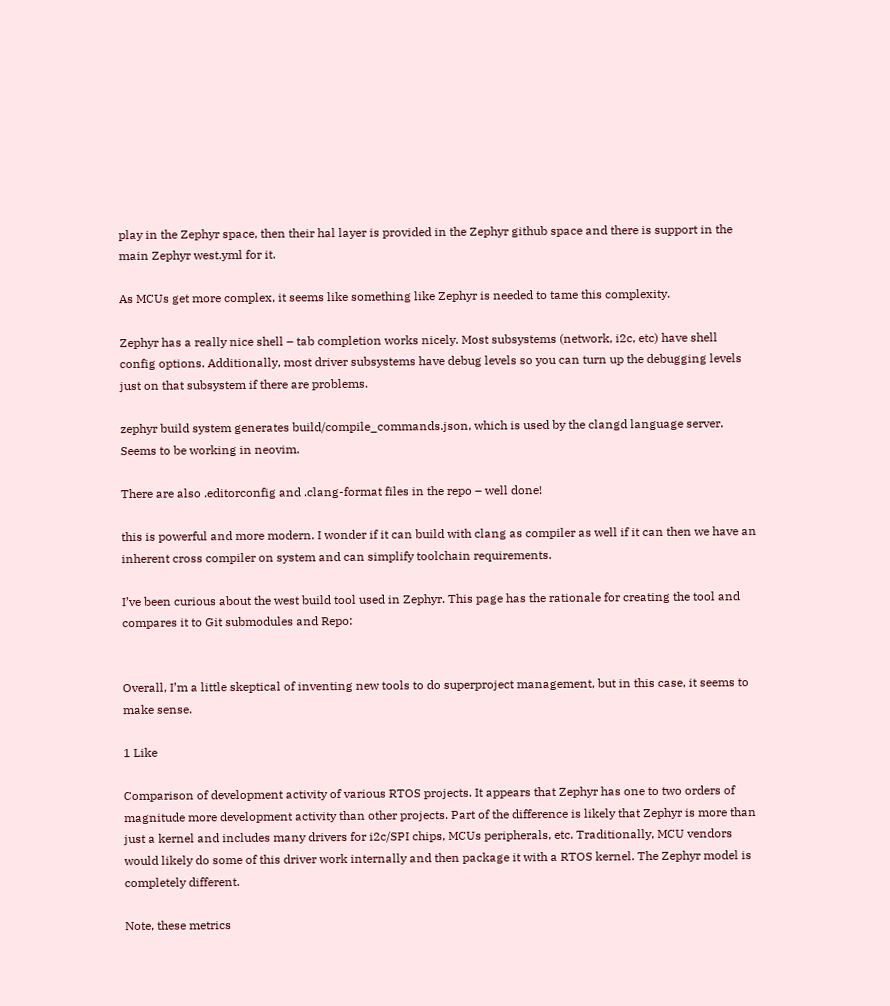play in the Zephyr space, then their hal layer is provided in the Zephyr github space and there is support in the main Zephyr west.yml for it.

As MCUs get more complex, it seems like something like Zephyr is needed to tame this complexity.

Zephyr has a really nice shell – tab completion works nicely. Most subsystems (network, i2c, etc) have shell config options. Additionally, most driver subsystems have debug levels so you can turn up the debugging levels just on that subsystem if there are problems.

zephyr build system generates build/compile_commands.json, which is used by the clangd language server. Seems to be working in neovim.

There are also .editorconfig and .clang-format files in the repo – well done!

this is powerful and more modern. I wonder if it can build with clang as compiler as well if it can then we have an inherent cross compiler on system and can simplify toolchain requirements.

I’ve been curious about the west build tool used in Zephyr. This page has the rationale for creating the tool and compares it to Git submodules and Repo:


Overall, I’m a little skeptical of inventing new tools to do superproject management, but in this case, it seems to make sense.

1 Like

Comparison of development activity of various RTOS projects. It appears that Zephyr has one to two orders of magnitude more development activity than other projects. Part of the difference is likely that Zephyr is more than just a kernel and includes many drivers for i2c/SPI chips, MCUs peripherals, etc. Traditionally, MCU vendors would likely do some of this driver work internally and then package it with a RTOS kernel. The Zephyr model is completely different.

Note, these metrics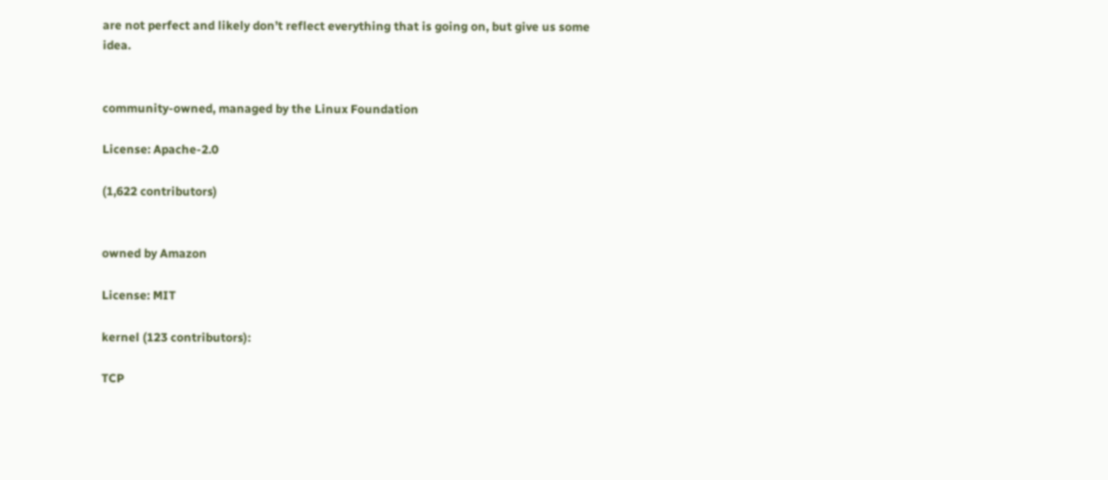are not perfect and likely don’t reflect everything that is going on, but give us some idea.


community-owned, managed by the Linux Foundation

License: Apache-2.0

(1,622 contributors)


owned by Amazon

License: MIT

kernel (123 contributors):

TCP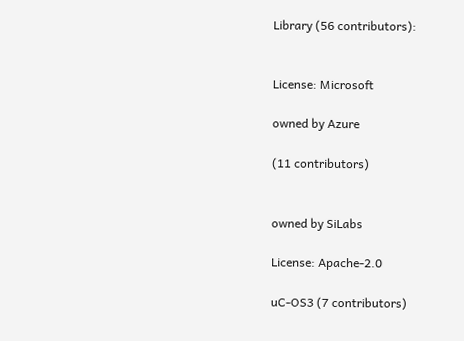Library (56 contributors):


License: Microsoft

owned by Azure

(11 contributors)


owned by SiLabs

License: Apache-2.0

uC-OS3 (7 contributors)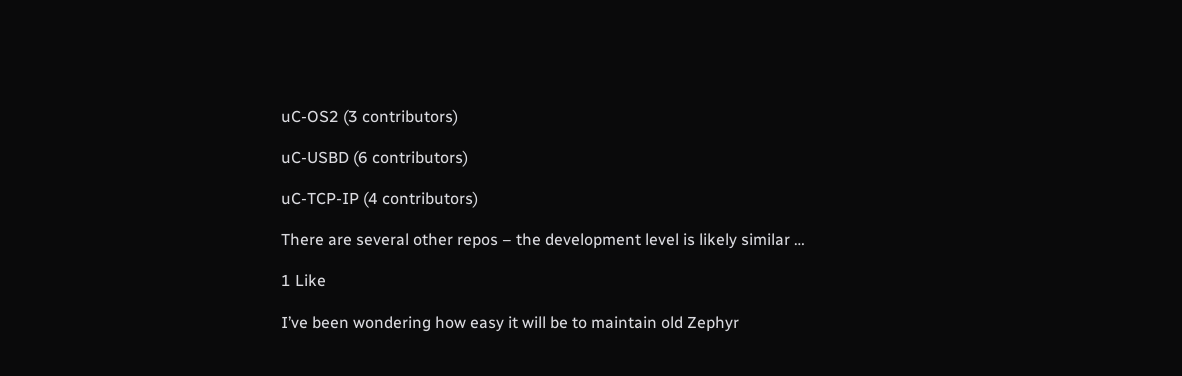uC-OS2 (3 contributors)

uC-USBD (6 contributors)

uC-TCP-IP (4 contributors)

There are several other repos – the development level is likely similar …

1 Like

I’ve been wondering how easy it will be to maintain old Zephyr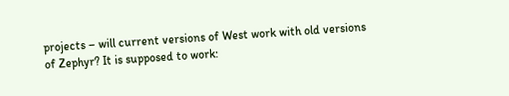projects – will current versions of West work with old versions of Zephyr? It is supposed to work: